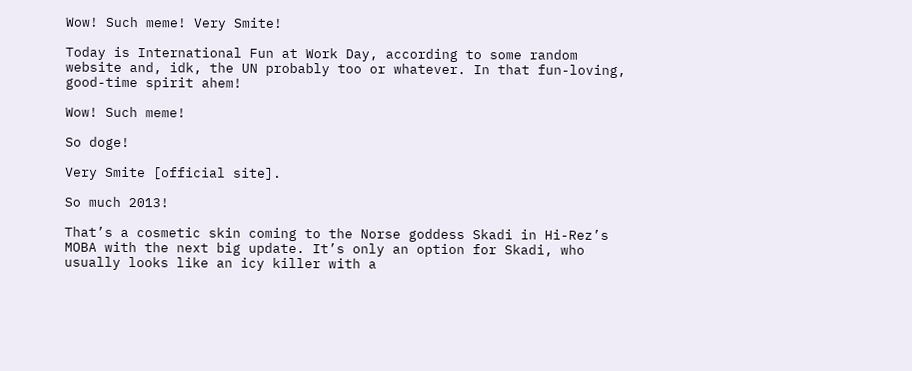Wow! Such meme! Very Smite!

Today is International Fun at Work Day, according to some random website and, idk, the UN probably too or whatever. In that fun-loving, good-time spirit ahem!

Wow! Such meme!

So doge!

Very Smite [official site].

So much 2013!

That’s a cosmetic skin coming to the Norse goddess Skadi in Hi-Rez’s MOBA with the next big update. It’s only an option for Skadi, who usually looks like an icy killer with a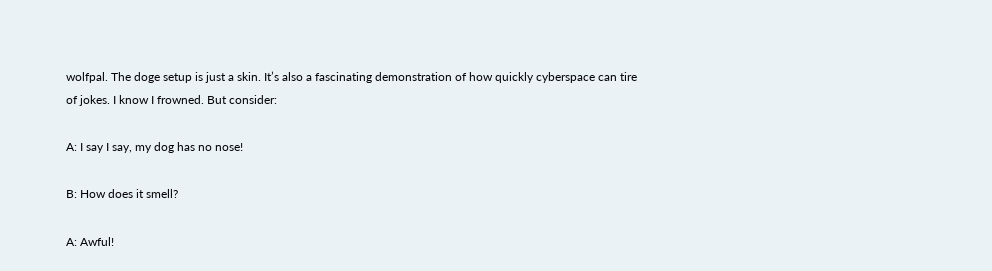wolfpal. The doge setup is just a skin. It’s also a fascinating demonstration of how quickly cyberspace can tire of jokes. I know I frowned. But consider:

A: I say I say, my dog has no nose!

B: How does it smell?

A: Awful!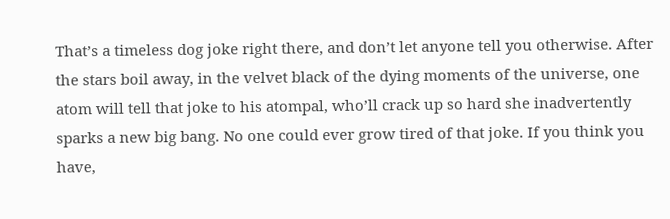That’s a timeless dog joke right there, and don’t let anyone tell you otherwise. After the stars boil away, in the velvet black of the dying moments of the universe, one atom will tell that joke to his atompal, who’ll crack up so hard she inadvertently sparks a new big bang. No one could ever grow tired of that joke. If you think you have,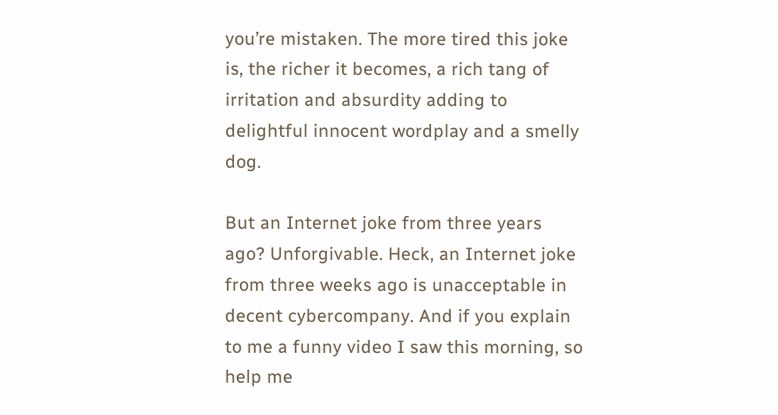you’re mistaken. The more tired this joke is, the richer it becomes, a rich tang of irritation and absurdity adding to delightful innocent wordplay and a smelly dog.

But an Internet joke from three years ago? Unforgivable. Heck, an Internet joke from three weeks ago is unacceptable in decent cybercompany. And if you explain to me a funny video I saw this morning, so help me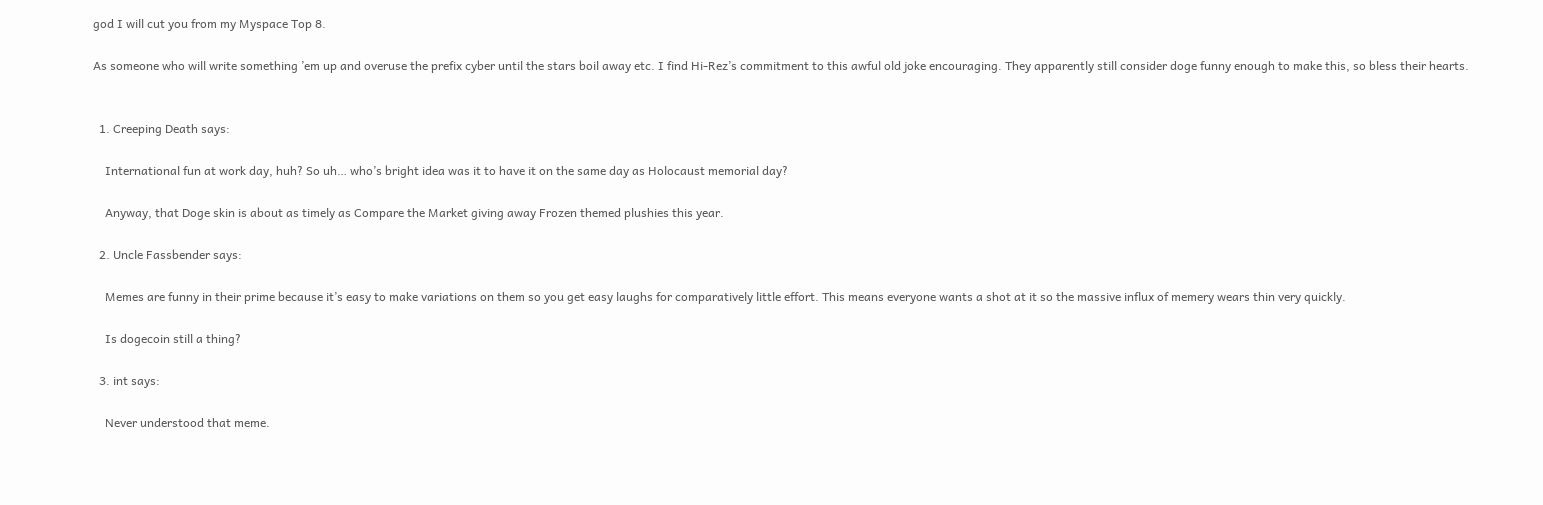god I will cut you from my Myspace Top 8.

As someone who will write something ’em up and overuse the prefix cyber until the stars boil away etc. I find Hi-Rez’s commitment to this awful old joke encouraging. They apparently still consider doge funny enough to make this, so bless their hearts.


  1. Creeping Death says:

    International fun at work day, huh? So uh… who’s bright idea was it to have it on the same day as Holocaust memorial day?

    Anyway, that Doge skin is about as timely as Compare the Market giving away Frozen themed plushies this year.

  2. Uncle Fassbender says:

    Memes are funny in their prime because it’s easy to make variations on them so you get easy laughs for comparatively little effort. This means everyone wants a shot at it so the massive influx of memery wears thin very quickly.

    Is dogecoin still a thing?

  3. int says:

    Never understood that meme.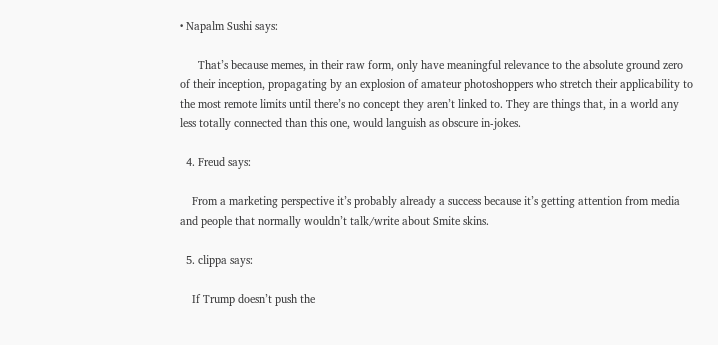• Napalm Sushi says:

      That’s because memes, in their raw form, only have meaningful relevance to the absolute ground zero of their inception, propagating by an explosion of amateur photoshoppers who stretch their applicability to the most remote limits until there’s no concept they aren’t linked to. They are things that, in a world any less totally connected than this one, would languish as obscure in-jokes.

  4. Freud says:

    From a marketing perspective it’s probably already a success because it’s getting attention from media and people that normally wouldn’t talk/write about Smite skins.

  5. clippa says:

    If Trump doesn’t push the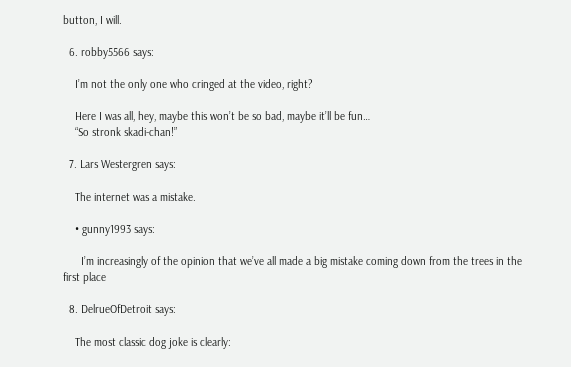button, I will.

  6. robby5566 says:

    I’m not the only one who cringed at the video, right?

    Here I was all, hey, maybe this won’t be so bad, maybe it’ll be fun…
    “So stronk skadi-chan!”

  7. Lars Westergren says:

    The internet was a mistake.

    • gunny1993 says:

      I’m increasingly of the opinion that we’ve all made a big mistake coming down from the trees in the first place

  8. DelrueOfDetroit says:

    The most classic dog joke is clearly: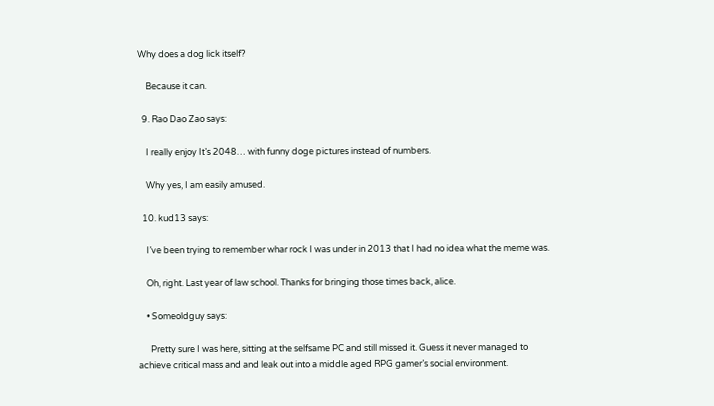Why does a dog lick itself?

    Because it can.

  9. Rao Dao Zao says:

    I really enjoy It’s 2048… with funny doge pictures instead of numbers.

    Why yes, I am easily amused.

  10. kud13 says:

    I’ve been trying to remember whar rock I was under in 2013 that I had no idea what the meme was.

    Oh, right. Last year of law school. Thanks for bringing those times back, alice.

    • Someoldguy says:

      Pretty sure I was here, sitting at the selfsame PC and still missed it. Guess it never managed to achieve critical mass and and leak out into a middle aged RPG gamer’s social environment.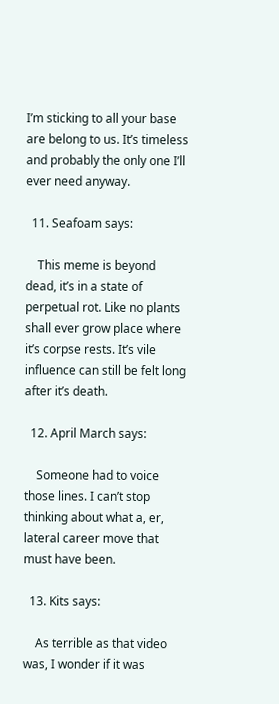I’m sticking to all your base are belong to us. It’s timeless and probably the only one I’ll ever need anyway.

  11. Seafoam says:

    This meme is beyond dead, it’s in a state of perpetual rot. Like no plants shall ever grow place where it’s corpse rests. It’s vile influence can still be felt long after it’s death.

  12. April March says:

    Someone had to voice those lines. I can’t stop thinking about what a, er, lateral career move that must have been.

  13. Kits says:

    As terrible as that video was, I wonder if it was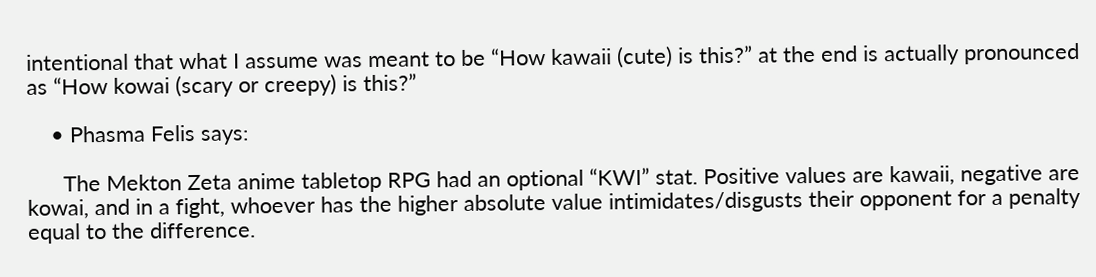intentional that what I assume was meant to be “How kawaii (cute) is this?” at the end is actually pronounced as “How kowai (scary or creepy) is this?”

    • Phasma Felis says:

      The Mekton Zeta anime tabletop RPG had an optional “KWI” stat. Positive values are kawaii, negative are kowai, and in a fight, whoever has the higher absolute value intimidates/disgusts their opponent for a penalty equal to the difference.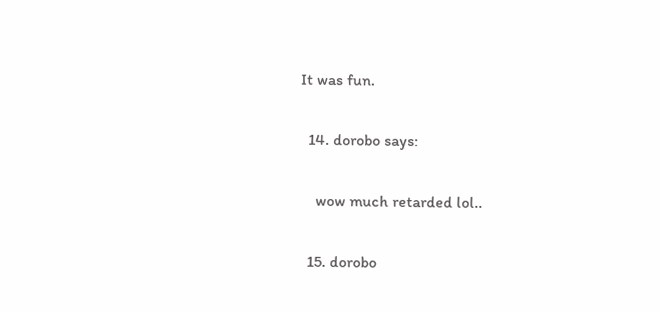It was fun.

  14. dorobo says:

    wow much retarded lol..

  15. dorobo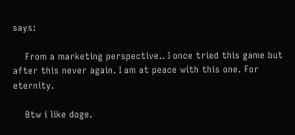says:

    From a marketing perspective.. I once tried this game but after this never again. I am at peace with this one. For eternity.

    Btw i like doge.